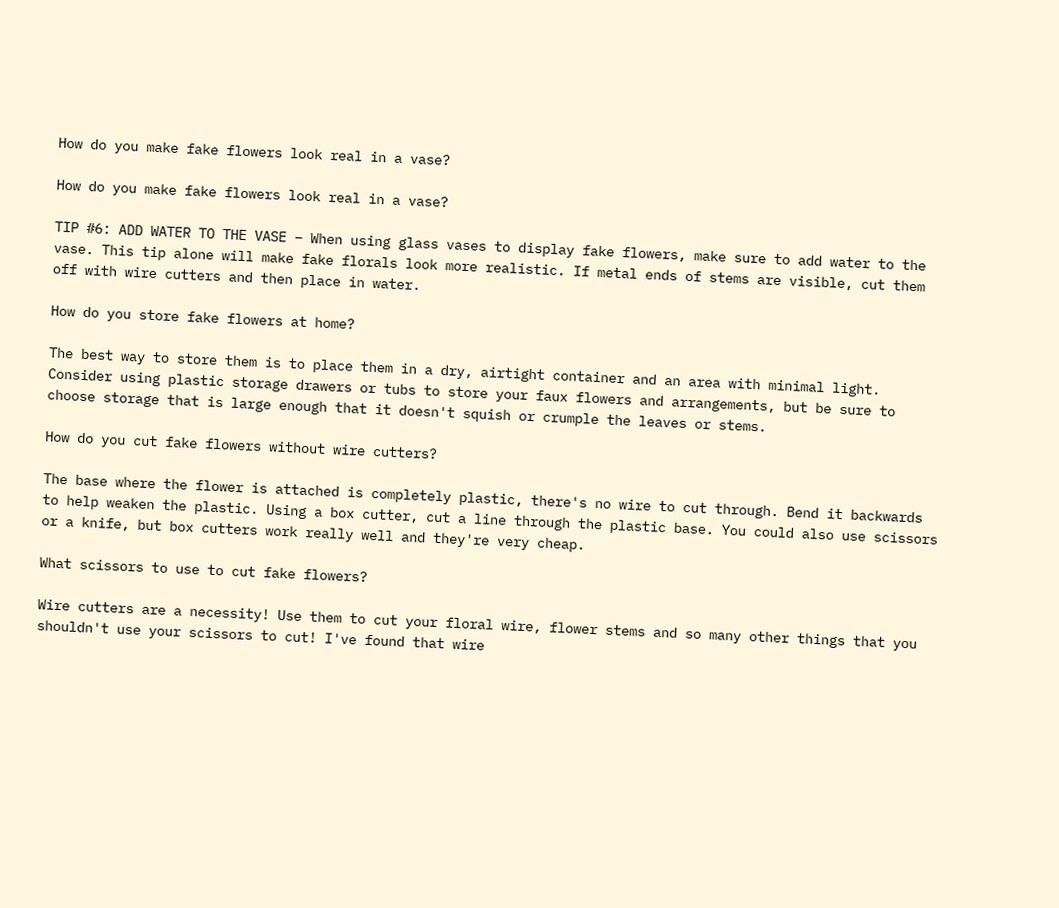How do you make fake flowers look real in a vase?

How do you make fake flowers look real in a vase?

TIP #6: ADD WATER TO THE VASE – When using glass vases to display fake flowers, make sure to add water to the vase. This tip alone will make fake florals look more realistic. If metal ends of stems are visible, cut them off with wire cutters and then place in water.

How do you store fake flowers at home?

The best way to store them is to place them in a dry, airtight container and an area with minimal light. Consider using plastic storage drawers or tubs to store your faux flowers and arrangements, but be sure to choose storage that is large enough that it doesn't squish or crumple the leaves or stems.

How do you cut fake flowers without wire cutters?

The base where the flower is attached is completely plastic, there's no wire to cut through. Bend it backwards to help weaken the plastic. Using a box cutter, cut a line through the plastic base. You could also use scissors or a knife, but box cutters work really well and they're very cheap.

What scissors to use to cut fake flowers?

Wire cutters are a necessity! Use them to cut your floral wire, flower stems and so many other things that you shouldn't use your scissors to cut! I've found that wire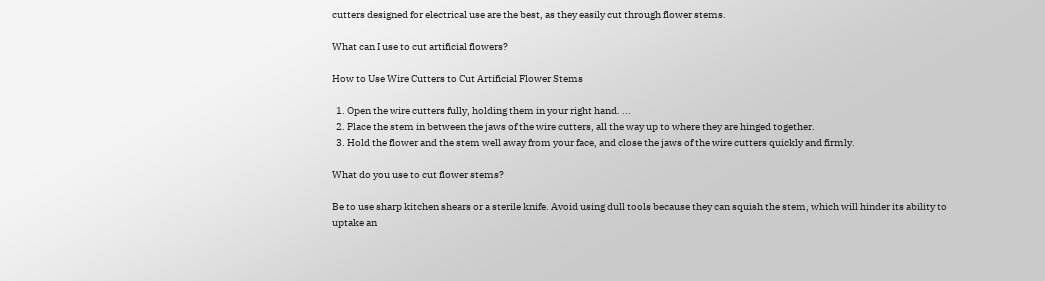cutters designed for electrical use are the best, as they easily cut through flower stems.

What can I use to cut artificial flowers?

How to Use Wire Cutters to Cut Artificial Flower Stems

  1. Open the wire cutters fully, holding them in your right hand. ...
  2. Place the stem in between the jaws of the wire cutters, all the way up to where they are hinged together.
  3. Hold the flower and the stem well away from your face, and close the jaws of the wire cutters quickly and firmly.

What do you use to cut flower stems?

Be to use sharp kitchen shears or a sterile knife. Avoid using dull tools because they can squish the stem, which will hinder its ability to uptake an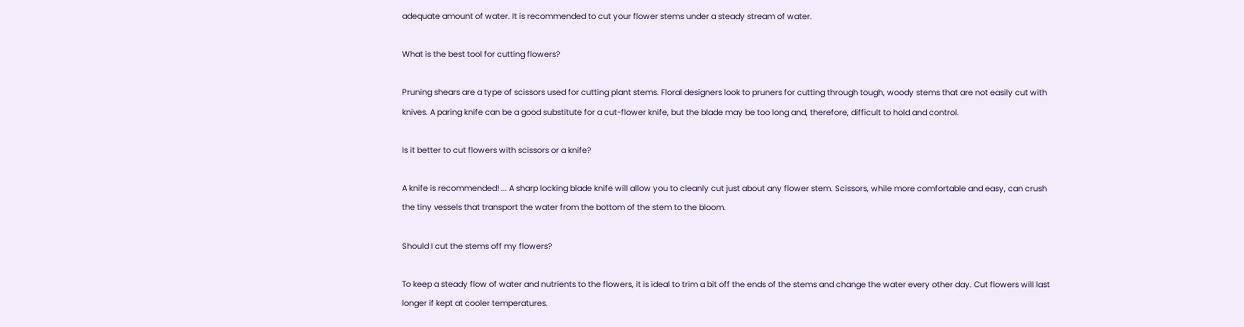adequate amount of water. It is recommended to cut your flower stems under a steady stream of water.

What is the best tool for cutting flowers?

Pruning shears are a type of scissors used for cutting plant stems. Floral designers look to pruners for cutting through tough, woody stems that are not easily cut with knives. A paring knife can be a good substitute for a cut-flower knife, but the blade may be too long and, therefore, difficult to hold and control.

Is it better to cut flowers with scissors or a knife?

A knife is recommended! ... A sharp locking blade knife will allow you to cleanly cut just about any flower stem. Scissors, while more comfortable and easy, can crush the tiny vessels that transport the water from the bottom of the stem to the bloom.

Should I cut the stems off my flowers?

To keep a steady flow of water and nutrients to the flowers, it is ideal to trim a bit off the ends of the stems and change the water every other day. Cut flowers will last longer if kept at cooler temperatures.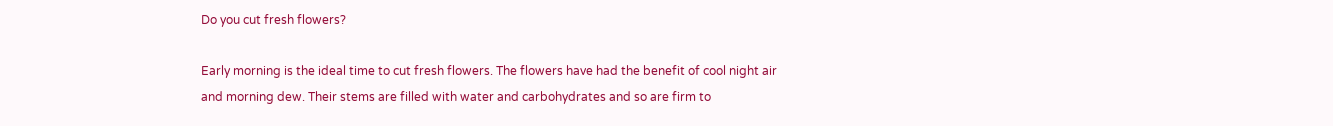Do you cut fresh flowers?

Early morning is the ideal time to cut fresh flowers. The flowers have had the benefit of cool night air and morning dew. Their stems are filled with water and carbohydrates and so are firm to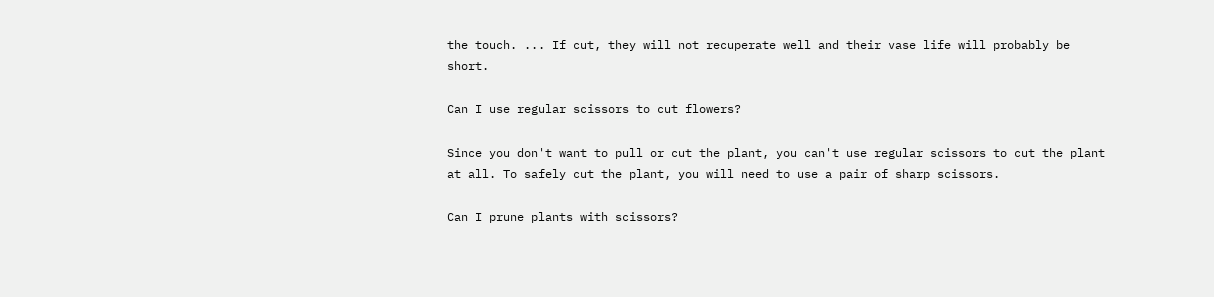the touch. ... If cut, they will not recuperate well and their vase life will probably be short.

Can I use regular scissors to cut flowers?

Since you don't want to pull or cut the plant, you can't use regular scissors to cut the plant at all. To safely cut the plant, you will need to use a pair of sharp scissors.

Can I prune plants with scissors?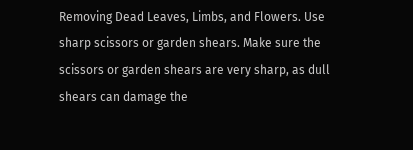Removing Dead Leaves, Limbs, and Flowers. Use sharp scissors or garden shears. Make sure the scissors or garden shears are very sharp, as dull shears can damage the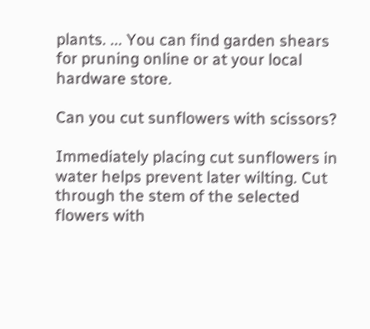plants. ... You can find garden shears for pruning online or at your local hardware store.

Can you cut sunflowers with scissors?

Immediately placing cut sunflowers in water helps prevent later wilting. Cut through the stem of the selected flowers with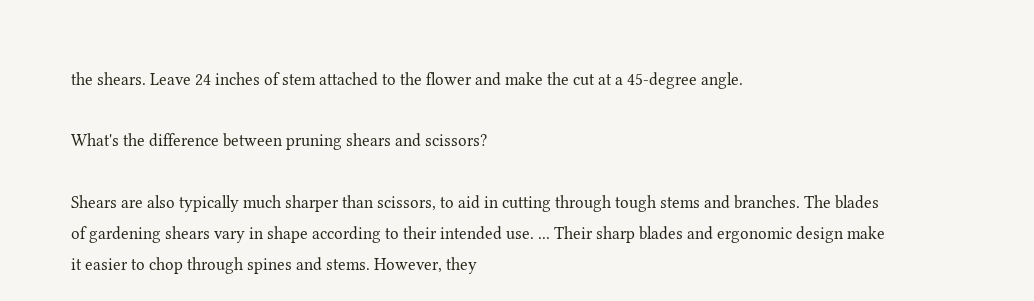the shears. Leave 24 inches of stem attached to the flower and make the cut at a 45-degree angle.

What's the difference between pruning shears and scissors?

Shears are also typically much sharper than scissors, to aid in cutting through tough stems and branches. The blades of gardening shears vary in shape according to their intended use. ... Their sharp blades and ergonomic design make it easier to chop through spines and stems. However, they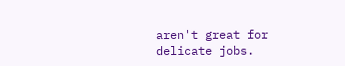aren't great for delicate jobs.